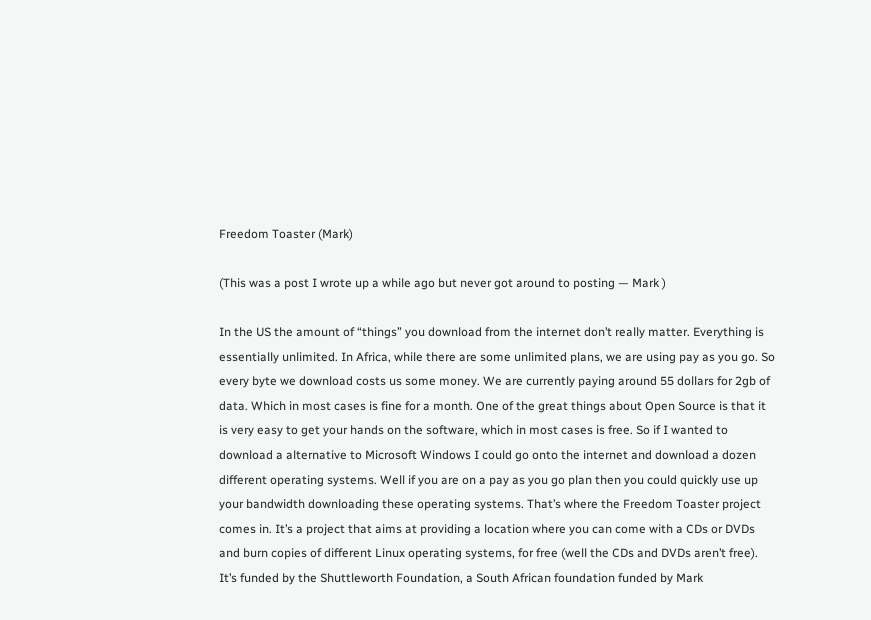Freedom Toaster (Mark)

(This was a post I wrote up a while ago but never got around to posting — Mark )

In the US the amount of “things” you download from the internet don’t really matter. Everything is essentially unlimited. In Africa, while there are some unlimited plans, we are using pay as you go. So every byte we download costs us some money. We are currently paying around 55 dollars for 2gb of data. Which in most cases is fine for a month. One of the great things about Open Source is that it is very easy to get your hands on the software, which in most cases is free. So if I wanted to download a alternative to Microsoft Windows I could go onto the internet and download a dozen different operating systems. Well if you are on a pay as you go plan then you could quickly use up your bandwidth downloading these operating systems. That’s where the Freedom Toaster project comes in. It’s a project that aims at providing a location where you can come with a CDs or DVDs and burn copies of different Linux operating systems, for free (well the CDs and DVDs aren’t free). It’s funded by the Shuttleworth Foundation, a South African foundation funded by Mark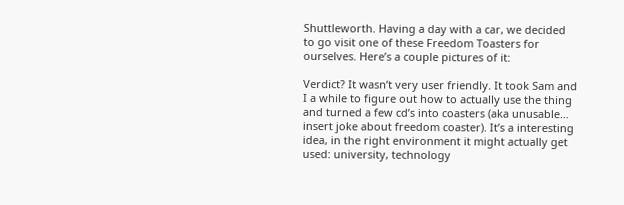Shuttleworth. Having a day with a car, we decided to go visit one of these Freedom Toasters for ourselves. Here’s a couple pictures of it:

Verdict? It wasn’t very user friendly. It took Sam and I a while to figure out how to actually use the thing and turned a few cd’s into coasters (aka unusable… insert joke about freedom coaster). It’s a interesting idea, in the right environment it might actually get used: university, technology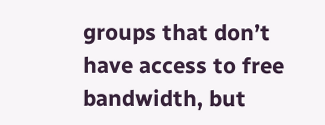groups that don’t have access to free bandwidth, but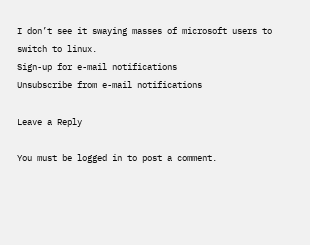I don’t see it swaying masses of microsoft users to switch to linux.
Sign-up for e-mail notifications
Unsubscribe from e-mail notifications

Leave a Reply

You must be logged in to post a comment.